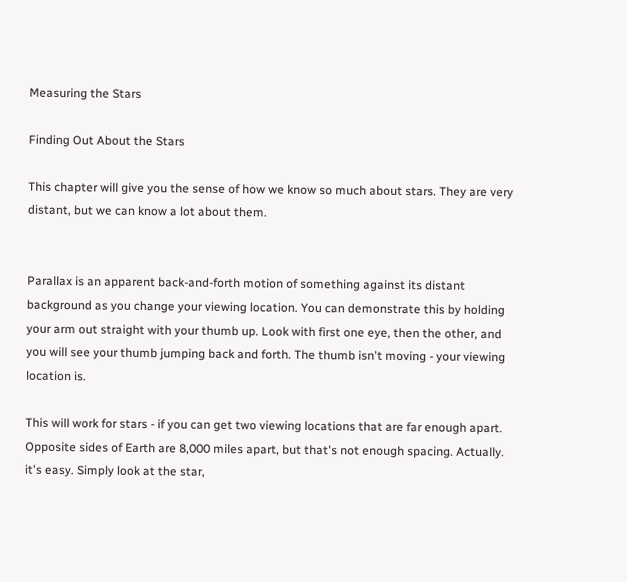Measuring the Stars

Finding Out About the Stars

This chapter will give you the sense of how we know so much about stars. They are very distant, but we can know a lot about them.


Parallax is an apparent back-and-forth motion of something against its distant background as you change your viewing location. You can demonstrate this by holding your arm out straight with your thumb up. Look with first one eye, then the other, and you will see your thumb jumping back and forth. The thumb isn't moving - your viewing location is.

This will work for stars - if you can get two viewing locations that are far enough apart. Opposite sides of Earth are 8,000 miles apart, but that's not enough spacing. Actually. it's easy. Simply look at the star,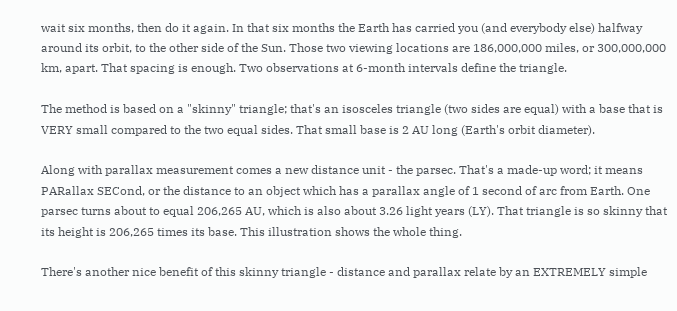wait six months, then do it again. In that six months the Earth has carried you (and everybody else) halfway around its orbit, to the other side of the Sun. Those two viewing locations are 186,000,000 miles, or 300,000,000 km, apart. That spacing is enough. Two observations at 6-month intervals define the triangle.

The method is based on a "skinny" triangle; that's an isosceles triangle (two sides are equal) with a base that is VERY small compared to the two equal sides. That small base is 2 AU long (Earth's orbit diameter).

Along with parallax measurement comes a new distance unit - the parsec. That's a made-up word; it means PARallax SECond, or the distance to an object which has a parallax angle of 1 second of arc from Earth. One parsec turns about to equal 206,265 AU, which is also about 3.26 light years (LY). That triangle is so skinny that its height is 206,265 times its base. This illustration shows the whole thing.

There's another nice benefit of this skinny triangle - distance and parallax relate by an EXTREMELY simple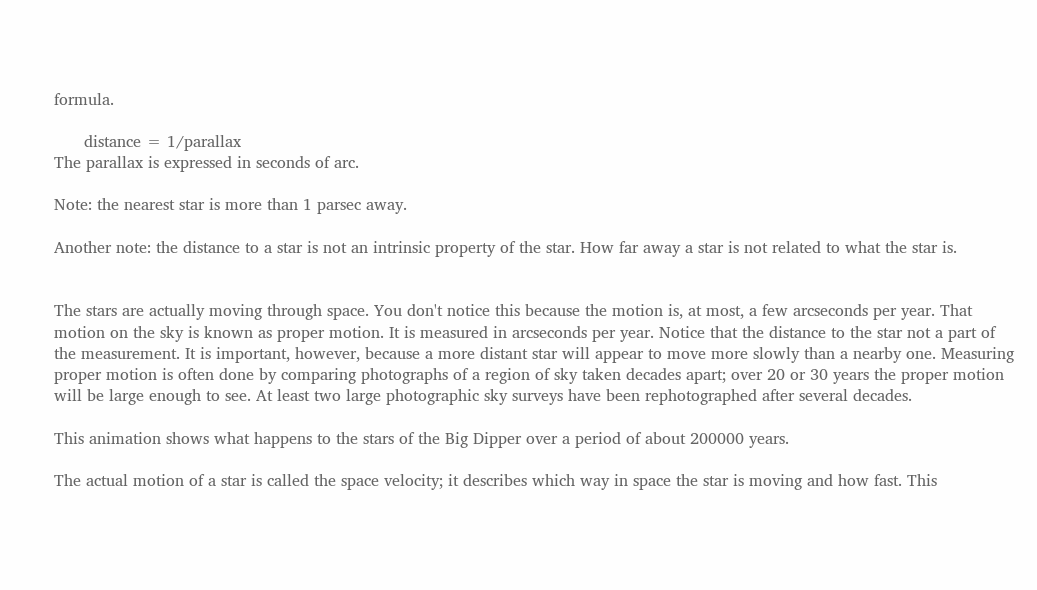formula.

      distance = 1/parallax
The parallax is expressed in seconds of arc.

Note: the nearest star is more than 1 parsec away.

Another note: the distance to a star is not an intrinsic property of the star. How far away a star is not related to what the star is.


The stars are actually moving through space. You don't notice this because the motion is, at most, a few arcseconds per year. That motion on the sky is known as proper motion. It is measured in arcseconds per year. Notice that the distance to the star not a part of the measurement. It is important, however, because a more distant star will appear to move more slowly than a nearby one. Measuring proper motion is often done by comparing photographs of a region of sky taken decades apart; over 20 or 30 years the proper motion will be large enough to see. At least two large photographic sky surveys have been rephotographed after several decades.

This animation shows what happens to the stars of the Big Dipper over a period of about 200000 years.

The actual motion of a star is called the space velocity; it describes which way in space the star is moving and how fast. This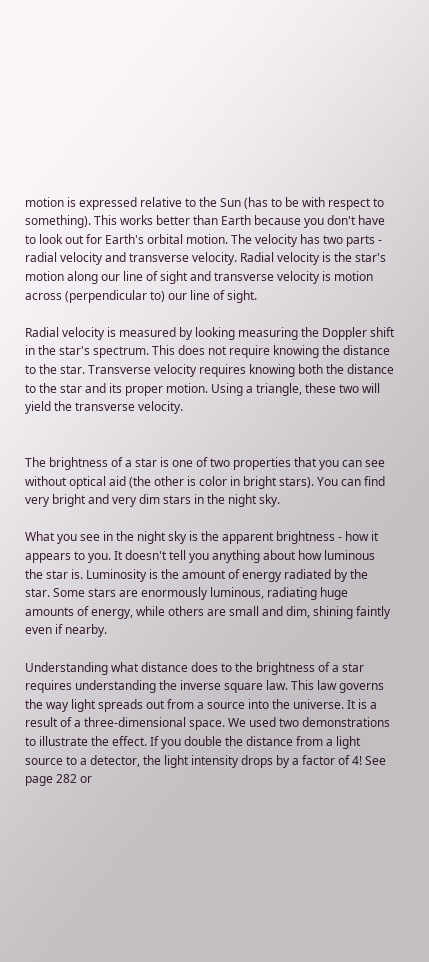motion is expressed relative to the Sun (has to be with respect to something). This works better than Earth because you don't have to look out for Earth's orbital motion. The velocity has two parts - radial velocity and transverse velocity. Radial velocity is the star's motion along our line of sight and transverse velocity is motion across (perpendicular to) our line of sight.

Radial velocity is measured by looking measuring the Doppler shift in the star's spectrum. This does not require knowing the distance to the star. Transverse velocity requires knowing both the distance to the star and its proper motion. Using a triangle, these two will yield the transverse velocity.


The brightness of a star is one of two properties that you can see without optical aid (the other is color in bright stars). You can find very bright and very dim stars in the night sky.

What you see in the night sky is the apparent brightness - how it appears to you. It doesn't tell you anything about how luminous the star is. Luminosity is the amount of energy radiated by the star. Some stars are enormously luminous, radiating huge amounts of energy, while others are small and dim, shining faintly even if nearby.

Understanding what distance does to the brightness of a star requires understanding the inverse square law. This law governs the way light spreads out from a source into the universe. It is a result of a three-dimensional space. We used two demonstrations to illustrate the effect. If you double the distance from a light source to a detector, the light intensity drops by a factor of 4! See page 282 or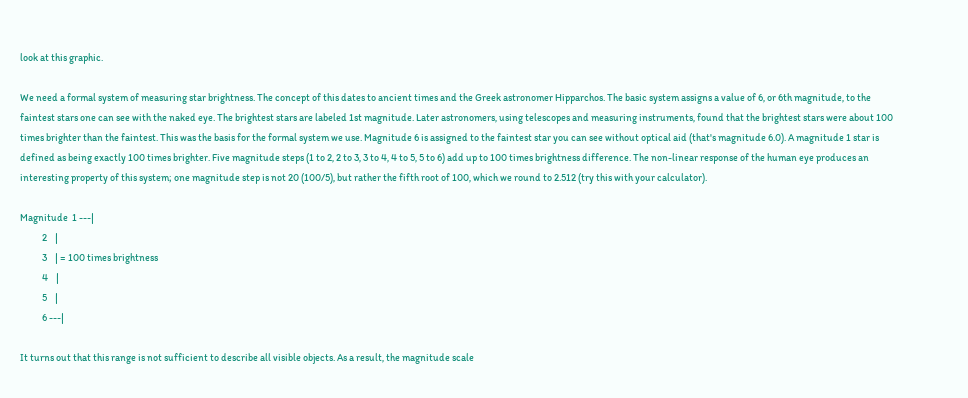look at this graphic.

We need a formal system of measuring star brightness. The concept of this dates to ancient times and the Greek astronomer Hipparchos. The basic system assigns a value of 6, or 6th magnitude, to the faintest stars one can see with the naked eye. The brightest stars are labeled 1st magnitude. Later astronomers, using telescopes and measuring instruments, found that the brightest stars were about 100 times brighter than the faintest. This was the basis for the formal system we use. Magnitude 6 is assigned to the faintest star you can see without optical aid (that's magnitude 6.0). A magnitude 1 star is defined as being exactly 100 times brighter. Five magnitude steps (1 to 2, 2 to 3, 3 to 4, 4 to 5, 5 to 6) add up to 100 times brightness difference. The non-linear response of the human eye produces an interesting property of this system; one magnitude step is not 20 (100/5), but rather the fifth root of 100, which we round to 2.512 (try this with your calculator).

Magnitude  1 ---|
           2    |
           3    | = 100 times brightness
           4    |
           5    |
           6 ---|

It turns out that this range is not sufficient to describe all visible objects. As a result, the magnitude scale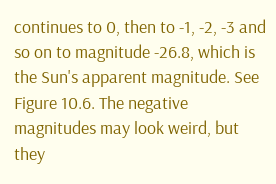continues to 0, then to -1, -2, -3 and so on to magnitude -26.8, which is the Sun's apparent magnitude. See Figure 10.6. The negative magnitudes may look weird, but they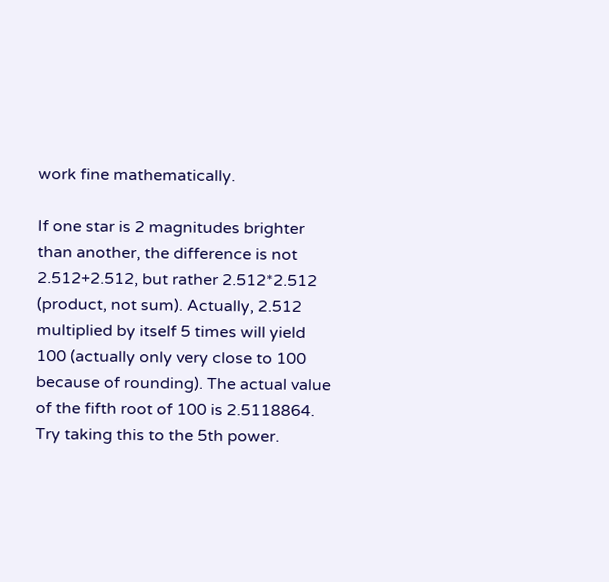work fine mathematically.

If one star is 2 magnitudes brighter than another, the difference is not 2.512+2.512, but rather 2.512*2.512 (product, not sum). Actually, 2.512 multiplied by itself 5 times will yield 100 (actually only very close to 100 because of rounding). The actual value of the fifth root of 100 is 2.5118864. Try taking this to the 5th power.